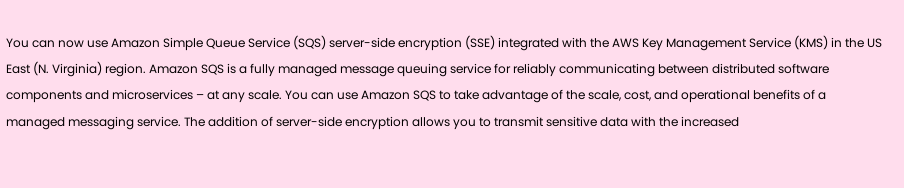You can now use Amazon Simple Queue Service (SQS) server-side encryption (SSE) integrated with the AWS Key Management Service (KMS) in the US East (N. Virginia) region. Amazon SQS is a fully managed message queuing service for reliably communicating between distributed software components and microservices – at any scale. You can use Amazon SQS to take advantage of the scale, cost, and operational benefits of a managed messaging service. The addition of server-side encryption allows you to transmit sensitive data with the increased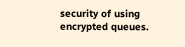security of using encrypted queues.